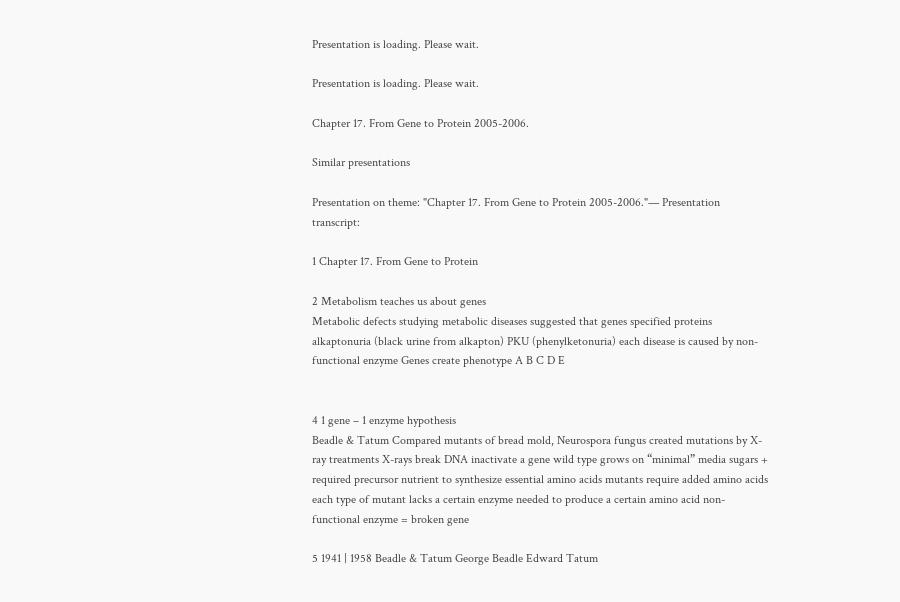Presentation is loading. Please wait.

Presentation is loading. Please wait.

Chapter 17. From Gene to Protein 2005-2006.

Similar presentations

Presentation on theme: "Chapter 17. From Gene to Protein 2005-2006."— Presentation transcript:

1 Chapter 17. From Gene to Protein

2 Metabolism teaches us about genes
Metabolic defects studying metabolic diseases suggested that genes specified proteins alkaptonuria (black urine from alkapton) PKU (phenylketonuria) each disease is caused by non-functional enzyme Genes create phenotype A B C D E


4 1 gene – 1 enzyme hypothesis
Beadle & Tatum Compared mutants of bread mold, Neurospora fungus created mutations by X-ray treatments X-rays break DNA inactivate a gene wild type grows on “minimal” media sugars + required precursor nutrient to synthesize essential amino acids mutants require added amino acids each type of mutant lacks a certain enzyme needed to produce a certain amino acid non-functional enzyme = broken gene

5 1941 | 1958 Beadle & Tatum George Beadle Edward Tatum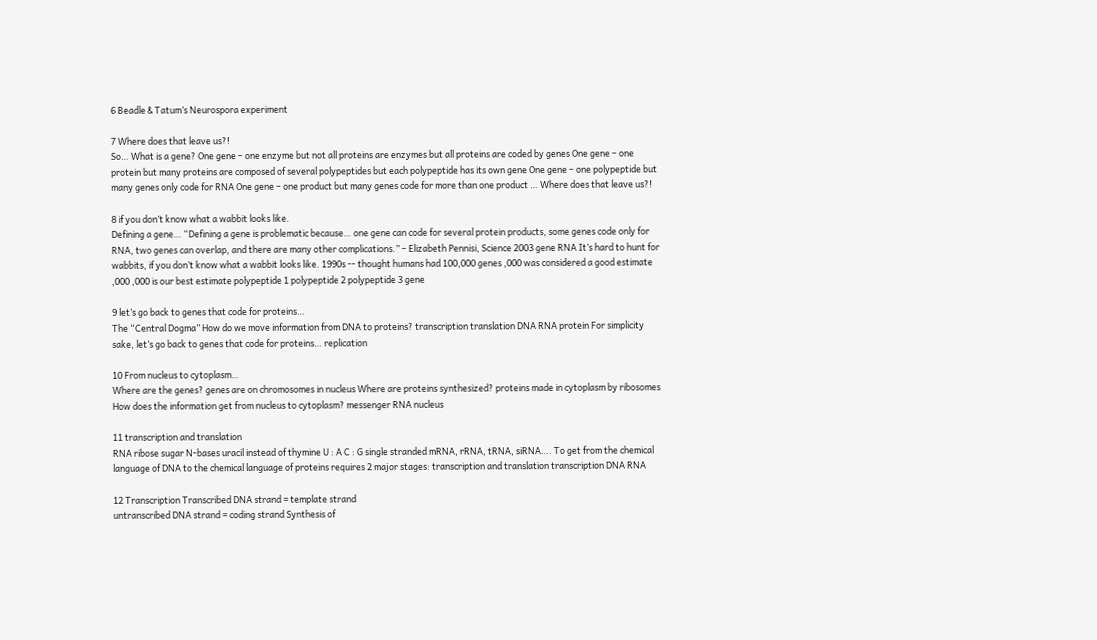6 Beadle & Tatum’s Neurospora experiment

7 Where does that leave us?!
So… What is a gene? One gene – one enzyme but not all proteins are enzymes but all proteins are coded by genes One gene – one protein but many proteins are composed of several polypeptides but each polypeptide has its own gene One gene – one polypeptide but many genes only code for RNA One gene – one product but many genes code for more than one product … Where does that leave us?!

8 if you don’t know what a wabbit looks like.
Defining a gene… “Defining a gene is problematic because… one gene can code for several protein products, some genes code only for RNA, two genes can overlap, and there are many other complications.” – Elizabeth Pennisi, Science 2003 gene RNA It’s hard to hunt for wabbits, if you don’t know what a wabbit looks like. 1990s -- thought humans had 100,000 genes ,000 was considered a good estimate ,000 ,000 is our best estimate polypeptide 1 polypeptide 2 polypeptide 3 gene

9 let’s go back to genes that code for proteins…
The “Central Dogma” How do we move information from DNA to proteins? transcription translation DNA RNA protein For simplicity sake, let’s go back to genes that code for proteins… replication

10 From nucleus to cytoplasm…
Where are the genes? genes are on chromosomes in nucleus Where are proteins synthesized? proteins made in cytoplasm by ribosomes How does the information get from nucleus to cytoplasm? messenger RNA nucleus

11 transcription and translation
RNA ribose sugar N-bases uracil instead of thymine U : A C : G single stranded mRNA, rRNA, tRNA, siRNA…. To get from the chemical language of DNA to the chemical language of proteins requires 2 major stages: transcription and translation transcription DNA RNA

12 Transcription Transcribed DNA strand = template strand
untranscribed DNA strand = coding strand Synthesis of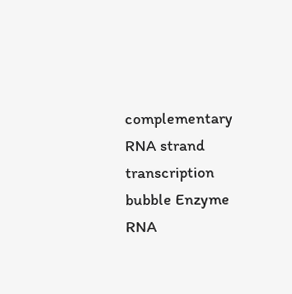complementary RNA strand transcription bubble Enzyme RNA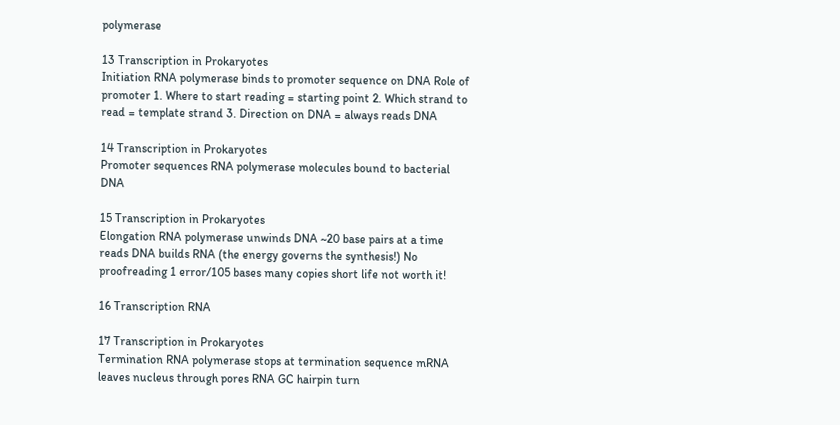polymerase

13 Transcription in Prokaryotes
Initiation RNA polymerase binds to promoter sequence on DNA Role of promoter 1. Where to start reading = starting point 2. Which strand to read = template strand 3. Direction on DNA = always reads DNA

14 Transcription in Prokaryotes
Promoter sequences RNA polymerase molecules bound to bacterial DNA

15 Transcription in Prokaryotes
Elongation RNA polymerase unwinds DNA ~20 base pairs at a time reads DNA builds RNA (the energy governs the synthesis!) No proofreading 1 error/105 bases many copies short life not worth it!

16 Transcription RNA

17 Transcription in Prokaryotes
Termination RNA polymerase stops at termination sequence mRNA leaves nucleus through pores RNA GC hairpin turn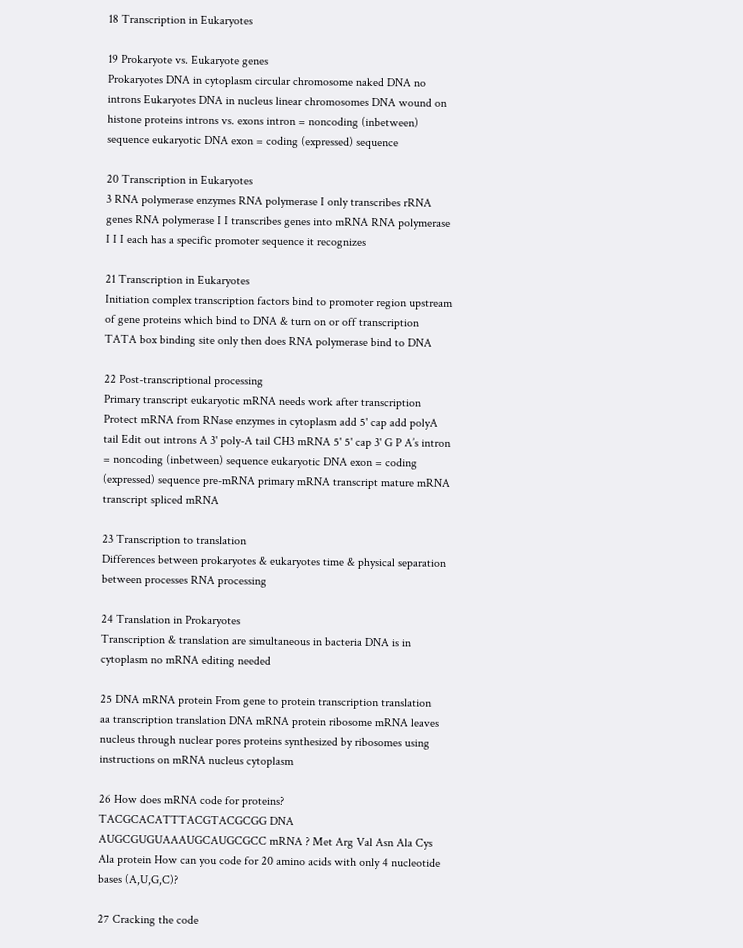18 Transcription in Eukaryotes

19 Prokaryote vs. Eukaryote genes
Prokaryotes DNA in cytoplasm circular chromosome naked DNA no introns Eukaryotes DNA in nucleus linear chromosomes DNA wound on histone proteins introns vs. exons intron = noncoding (inbetween) sequence eukaryotic DNA exon = coding (expressed) sequence

20 Transcription in Eukaryotes
3 RNA polymerase enzymes RNA polymerase I only transcribes rRNA genes RNA polymerase I I transcribes genes into mRNA RNA polymerase I I I each has a specific promoter sequence it recognizes

21 Transcription in Eukaryotes
Initiation complex transcription factors bind to promoter region upstream of gene proteins which bind to DNA & turn on or off transcription TATA box binding site only then does RNA polymerase bind to DNA

22 Post-transcriptional processing
Primary transcript eukaryotic mRNA needs work after transcription Protect mRNA from RNase enzymes in cytoplasm add 5' cap add polyA tail Edit out introns A 3' poly-A tail CH3 mRNA 5' 5' cap 3' G P A’s intron = noncoding (inbetween) sequence eukaryotic DNA exon = coding (expressed) sequence pre-mRNA primary mRNA transcript mature mRNA transcript spliced mRNA

23 Transcription to translation
Differences between prokaryotes & eukaryotes time & physical separation between processes RNA processing

24 Translation in Prokaryotes
Transcription & translation are simultaneous in bacteria DNA is in cytoplasm no mRNA editing needed

25 DNA mRNA protein From gene to protein transcription translation
aa transcription translation DNA mRNA protein ribosome mRNA leaves nucleus through nuclear pores proteins synthesized by ribosomes using instructions on mRNA nucleus cytoplasm

26 How does mRNA code for proteins?
TACGCACATTTACGTACGCGG DNA AUGCGUGUAAAUGCAUGCGCC mRNA ? Met Arg Val Asn Ala Cys Ala protein How can you code for 20 amino acids with only 4 nucleotide bases (A,U,G,C)?

27 Cracking the code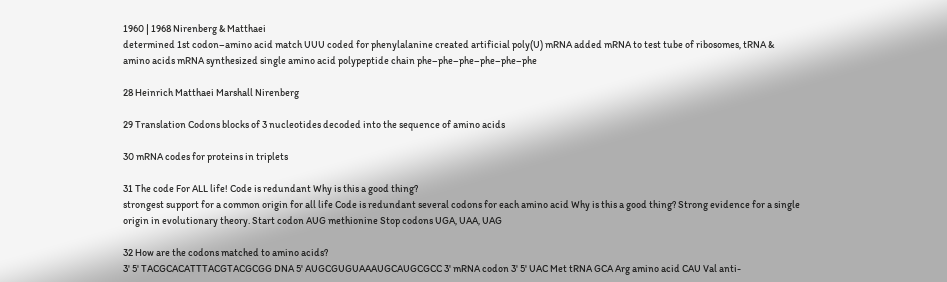1960 | 1968 Nirenberg & Matthaei
determined 1st codon–amino acid match UUU coded for phenylalanine created artificial poly(U) mRNA added mRNA to test tube of ribosomes, tRNA & amino acids mRNA synthesized single amino acid polypeptide chain phe–phe–phe–phe–phe–phe

28 Heinrich Matthaei Marshall Nirenberg

29 Translation Codons blocks of 3 nucleotides decoded into the sequence of amino acids

30 mRNA codes for proteins in triplets

31 The code For ALL life! Code is redundant Why is this a good thing?
strongest support for a common origin for all life Code is redundant several codons for each amino acid Why is this a good thing? Strong evidence for a single origin in evolutionary theory. Start codon AUG methionine Stop codons UGA, UAA, UAG

32 How are the codons matched to amino acids?
3' 5' TACGCACATTTACGTACGCGG DNA 5' AUGCGUGUAAAUGCAUGCGCC 3' mRNA codon 3' 5' UAC Met tRNA GCA Arg amino acid CAU Val anti-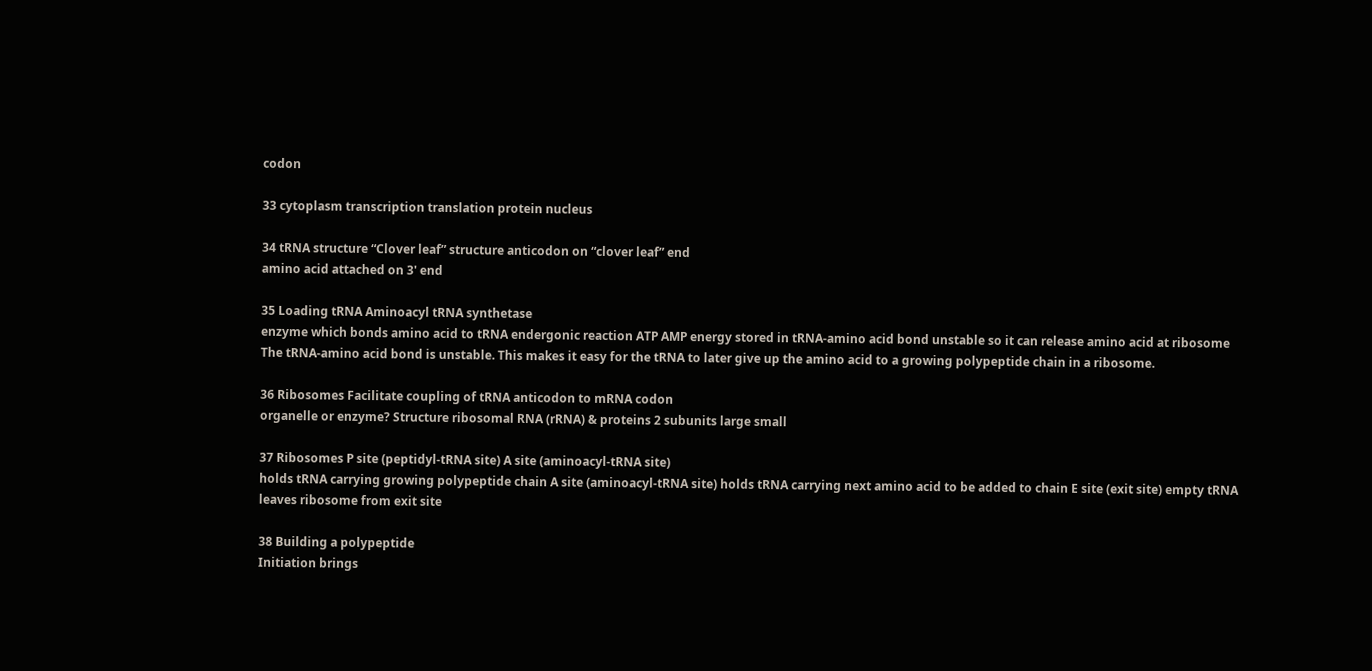codon

33 cytoplasm transcription translation protein nucleus

34 tRNA structure “Clover leaf” structure anticodon on “clover leaf” end
amino acid attached on 3' end

35 Loading tRNA Aminoacyl tRNA synthetase
enzyme which bonds amino acid to tRNA endergonic reaction ATP AMP energy stored in tRNA-amino acid bond unstable so it can release amino acid at ribosome The tRNA-amino acid bond is unstable. This makes it easy for the tRNA to later give up the amino acid to a growing polypeptide chain in a ribosome.

36 Ribosomes Facilitate coupling of tRNA anticodon to mRNA codon
organelle or enzyme? Structure ribosomal RNA (rRNA) & proteins 2 subunits large small

37 Ribosomes P site (peptidyl-tRNA site) A site (aminoacyl-tRNA site)
holds tRNA carrying growing polypeptide chain A site (aminoacyl-tRNA site) holds tRNA carrying next amino acid to be added to chain E site (exit site) empty tRNA leaves ribosome from exit site

38 Building a polypeptide
Initiation brings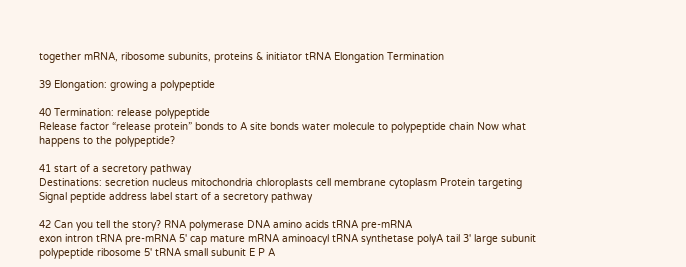together mRNA, ribosome subunits, proteins & initiator tRNA Elongation Termination

39 Elongation: growing a polypeptide

40 Termination: release polypeptide
Release factor “release protein” bonds to A site bonds water molecule to polypeptide chain Now what happens to the polypeptide?

41 start of a secretory pathway
Destinations: secretion nucleus mitochondria chloroplasts cell membrane cytoplasm Protein targeting Signal peptide address label start of a secretory pathway

42 Can you tell the story? RNA polymerase DNA amino acids tRNA pre-mRNA
exon intron tRNA pre-mRNA 5' cap mature mRNA aminoacyl tRNA synthetase polyA tail 3' large subunit polypeptide ribosome 5' tRNA small subunit E P A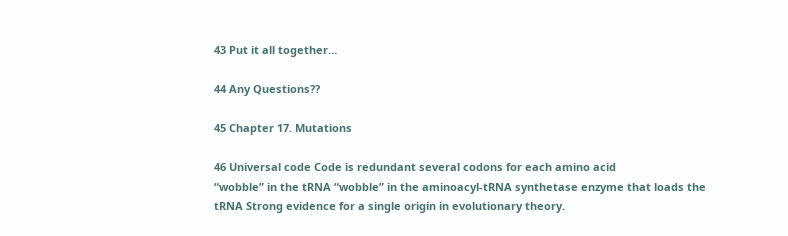43 Put it all together…

44 Any Questions??

45 Chapter 17. Mutations

46 Universal code Code is redundant several codons for each amino acid
“wobble” in the tRNA “wobble” in the aminoacyl-tRNA synthetase enzyme that loads the tRNA Strong evidence for a single origin in evolutionary theory.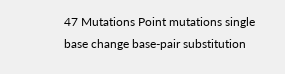47 Mutations Point mutations single base change base-pair substitution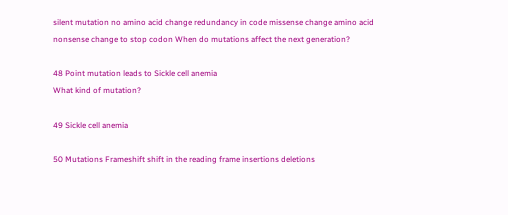silent mutation no amino acid change redundancy in code missense change amino acid nonsense change to stop codon When do mutations affect the next generation?

48 Point mutation leads to Sickle cell anemia
What kind of mutation?

49 Sickle cell anemia

50 Mutations Frameshift shift in the reading frame insertions deletions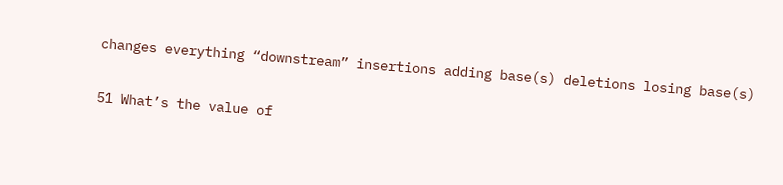changes everything “downstream” insertions adding base(s) deletions losing base(s)

51 What’s the value of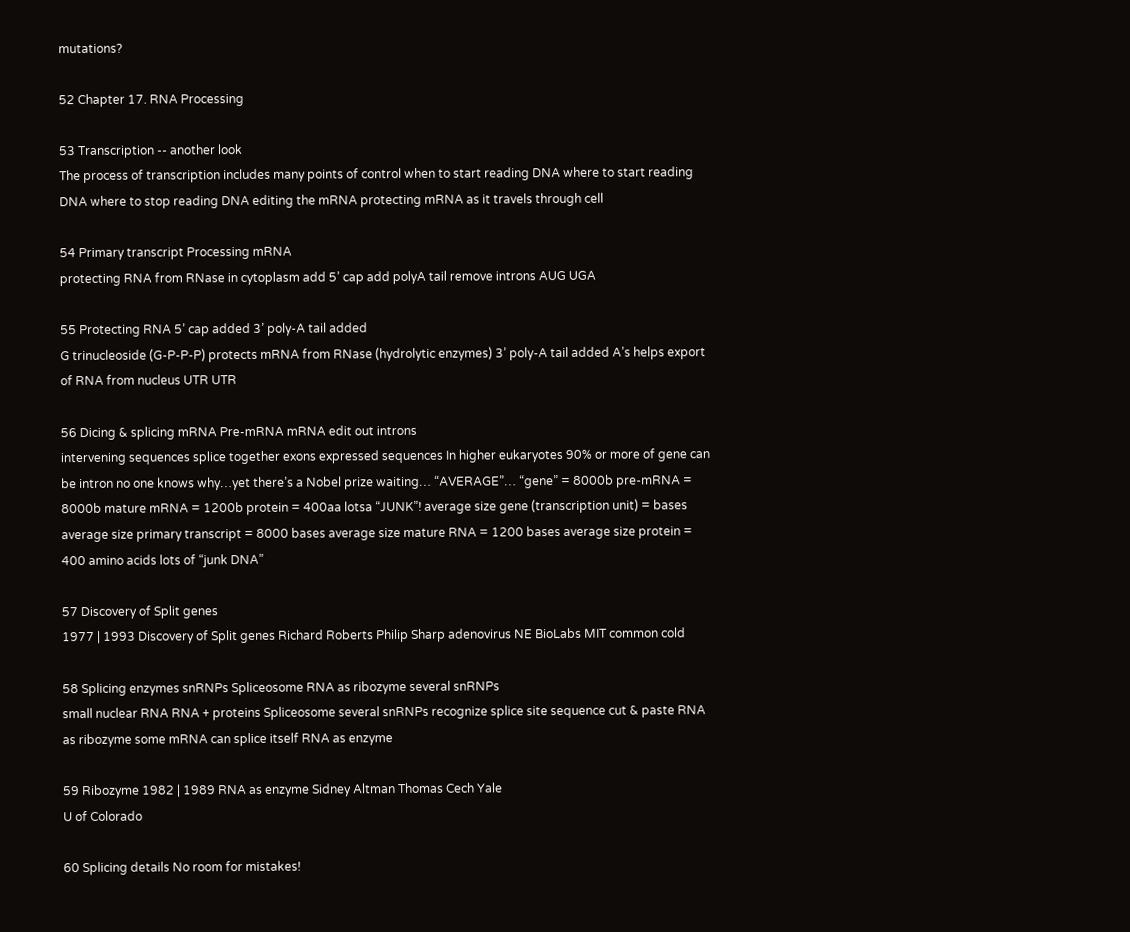mutations?

52 Chapter 17. RNA Processing

53 Transcription -- another look
The process of transcription includes many points of control when to start reading DNA where to start reading DNA where to stop reading DNA editing the mRNA protecting mRNA as it travels through cell

54 Primary transcript Processing mRNA
protecting RNA from RNase in cytoplasm add 5’ cap add polyA tail remove introns AUG UGA

55 Protecting RNA 5’ cap added 3’ poly-A tail added
G trinucleoside (G-P-P-P) protects mRNA from RNase (hydrolytic enzymes) 3’ poly-A tail added A’s helps export of RNA from nucleus UTR UTR

56 Dicing & splicing mRNA Pre-mRNA mRNA edit out introns
intervening sequences splice together exons expressed sequences In higher eukaryotes 90% or more of gene can be intron no one knows why…yet there’s a Nobel prize waiting… “AVERAGE”… “gene” = 8000b pre-mRNA = 8000b mature mRNA = 1200b protein = 400aa lotsa “JUNK”! average size gene (transcription unit) = bases average size primary transcript = 8000 bases average size mature RNA = 1200 bases average size protein = 400 amino acids lots of “junk DNA”

57 Discovery of Split genes
1977 | 1993 Discovery of Split genes Richard Roberts Philip Sharp adenovirus NE BioLabs MIT common cold

58 Splicing enzymes snRNPs Spliceosome RNA as ribozyme several snRNPs
small nuclear RNA RNA + proteins Spliceosome several snRNPs recognize splice site sequence cut & paste RNA as ribozyme some mRNA can splice itself RNA as enzyme

59 Ribozyme 1982 | 1989 RNA as enzyme Sidney Altman Thomas Cech Yale
U of Colorado

60 Splicing details No room for mistakes!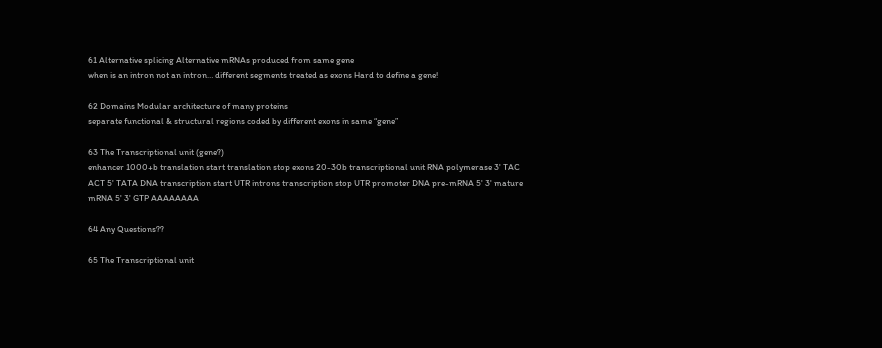61 Alternative splicing Alternative mRNAs produced from same gene
when is an intron not an intron… different segments treated as exons Hard to define a gene!

62 Domains Modular architecture of many proteins
separate functional & structural regions coded by different exons in same “gene”

63 The Transcriptional unit (gene?)
enhancer 1000+b translation start translation stop exons 20-30b transcriptional unit RNA polymerase 3' TAC ACT 5' TATA DNA transcription start UTR introns transcription stop UTR promoter DNA pre-mRNA 5' 3' mature mRNA 5' 3' GTP AAAAAAAA

64 Any Questions??

65 The Transcriptional unit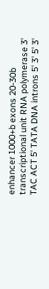enhancer 1000+b exons 20-30b transcriptional unit RNA polymerase 3' TAC ACT 5' TATA DNA introns 5' 3' 5' 3'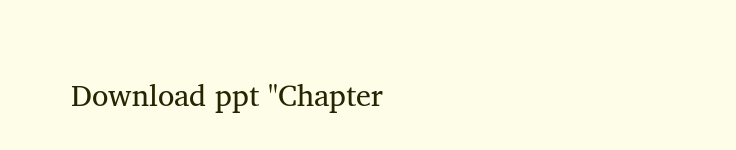Download ppt "Chapter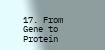17. From Gene to Protein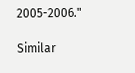2005-2006."

Similar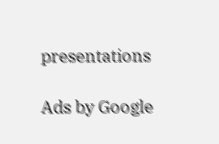presentations

Ads by Google